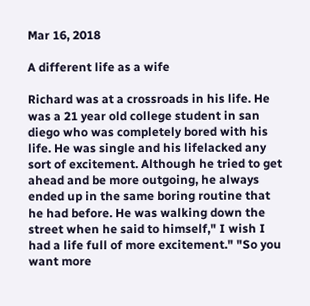Mar 16, 2018

A different life as a wife

Richard was at a crossroads in his life. He was a 21 year old college student in san diego who was completely bored with his life. He was single and his lifelacked any sort of excitement. Although he tried to get ahead and be more outgoing, he always ended up in the same boring routine that he had before. He was walking down the street when he said to himself," I wish I had a life full of more excitement." "So you want more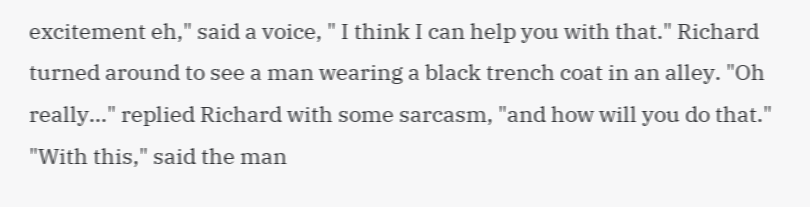excitement eh," said a voice, " I think I can help you with that." Richard turned around to see a man wearing a black trench coat in an alley. "Oh really..." replied Richard with some sarcasm, "and how will you do that." "With this," said the man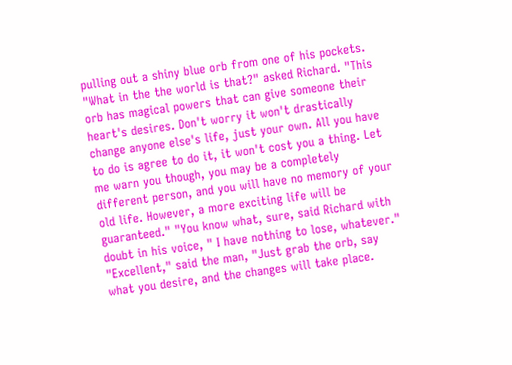pulling out a shiny blue orb from one of his pockets. "What in the the world is that?" asked Richard. "This orb has magical powers that can give someone their heart's desires. Don't worry it won't drastically change anyone else's life, just your own. All you have to do is agree to do it, it won't cost you a thing. Let me warn you though, you may be a completely different person, and you will have no memory of your old life. However, a more exciting life will be guaranteed." "You know what, sure, said Richard with doubt in his voice, " I have nothing to lose, whatever." "Excellent," said the man, "Just grab the orb, say what you desire, and the changes will take place.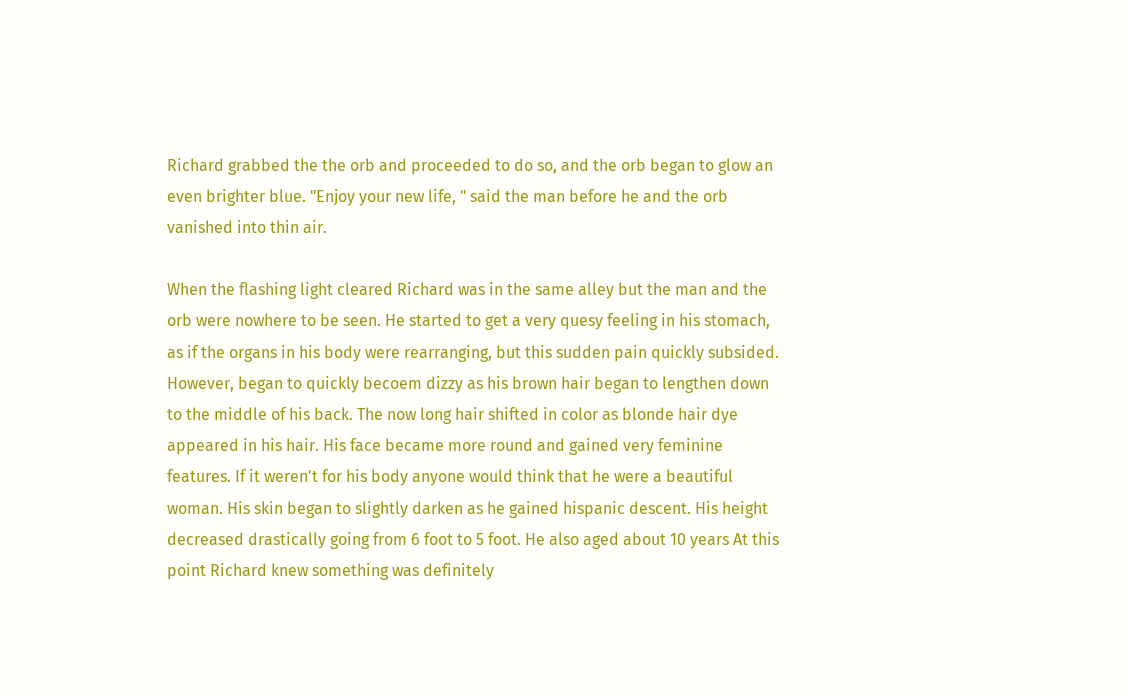Richard grabbed the the orb and proceeded to do so, and the orb began to glow an even brighter blue. "Enjoy your new life, " said the man before he and the orb vanished into thin air.

When the flashing light cleared Richard was in the same alley but the man and the orb were nowhere to be seen. He started to get a very quesy feeling in his stomach, as if the organs in his body were rearranging, but this sudden pain quickly subsided. However, began to quickly becoem dizzy as his brown hair began to lengthen down to the middle of his back. The now long hair shifted in color as blonde hair dye appeared in his hair. His face became more round and gained very feminine features. If it weren't for his body anyone would think that he were a beautiful woman. His skin began to slightly darken as he gained hispanic descent. His height decreased drastically going from 6 foot to 5 foot. He also aged about 10 years At this point Richard knew something was definitely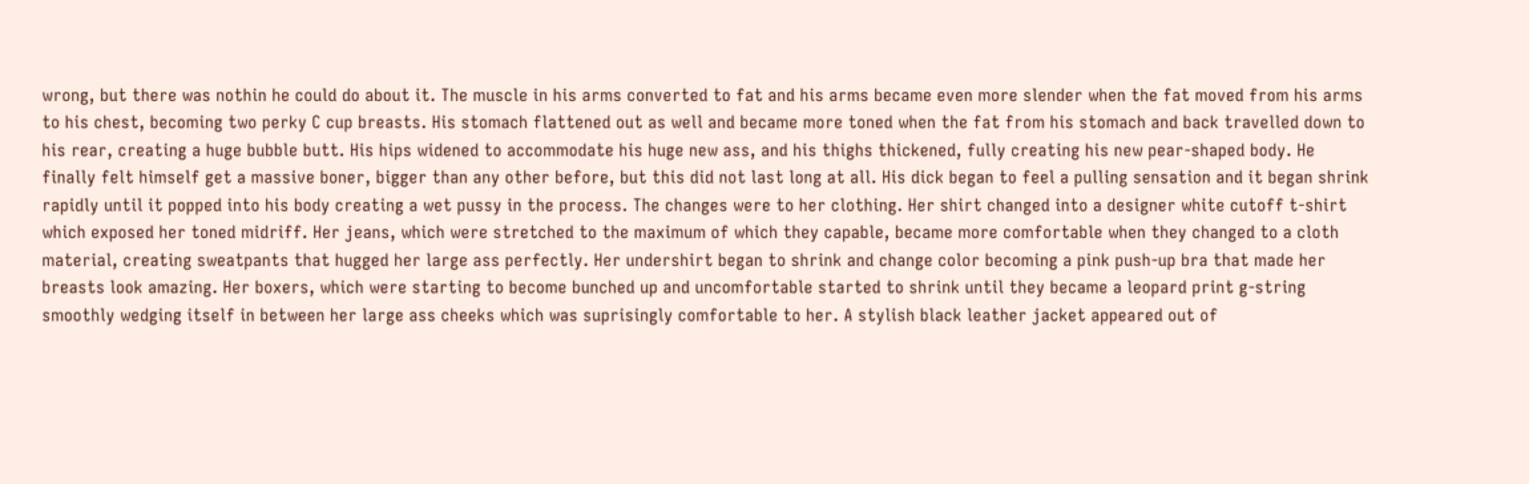wrong, but there was nothin he could do about it. The muscle in his arms converted to fat and his arms became even more slender when the fat moved from his arms to his chest, becoming two perky C cup breasts. His stomach flattened out as well and became more toned when the fat from his stomach and back travelled down to his rear, creating a huge bubble butt. His hips widened to accommodate his huge new ass, and his thighs thickened, fully creating his new pear-shaped body. He finally felt himself get a massive boner, bigger than any other before, but this did not last long at all. His dick began to feel a pulling sensation and it began shrink rapidly until it popped into his body creating a wet pussy in the process. The changes were to her clothing. Her shirt changed into a designer white cutoff t-shirt which exposed her toned midriff. Her jeans, which were stretched to the maximum of which they capable, became more comfortable when they changed to a cloth material, creating sweatpants that hugged her large ass perfectly. Her undershirt began to shrink and change color becoming a pink push-up bra that made her breasts look amazing. Her boxers, which were starting to become bunched up and uncomfortable started to shrink until they became a leopard print g-string smoothly wedging itself in between her large ass cheeks which was suprisingly comfortable to her. A stylish black leather jacket appeared out of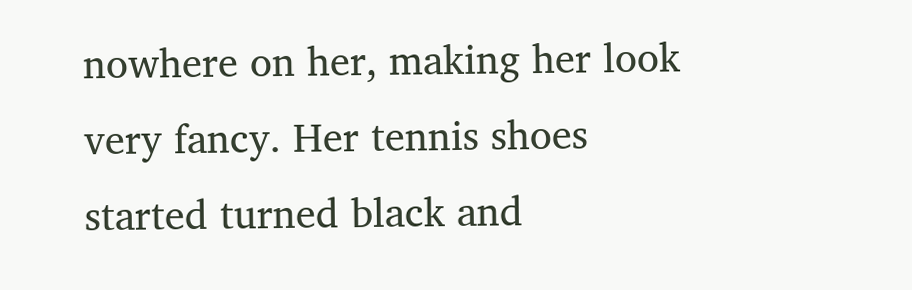nowhere on her, making her look very fancy. Her tennis shoes started turned black and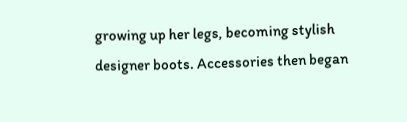growing up her legs, becoming stylish designer boots. Accessories then began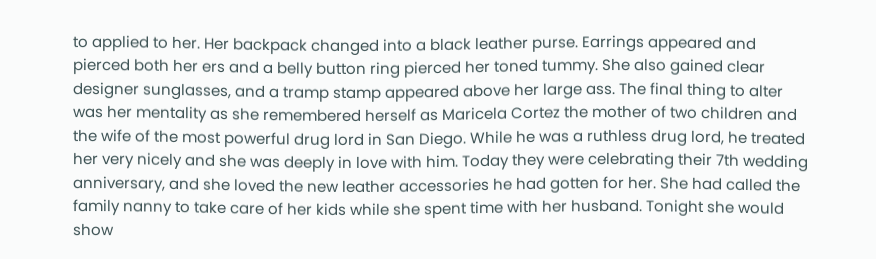to applied to her. Her backpack changed into a black leather purse. Earrings appeared and pierced both her ers and a belly button ring pierced her toned tummy. She also gained clear designer sunglasses, and a tramp stamp appeared above her large ass. The final thing to alter was her mentality as she remembered herself as Maricela Cortez the mother of two children and the wife of the most powerful drug lord in San Diego. While he was a ruthless drug lord, he treated her very nicely and she was deeply in love with him. Today they were celebrating their 7th wedding anniversary, and she loved the new leather accessories he had gotten for her. She had called the family nanny to take care of her kids while she spent time with her husband. Tonight she would show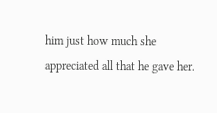him just how much she appreciated all that he gave her.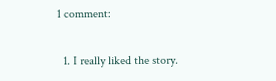1 comment:

  1. I really liked the story.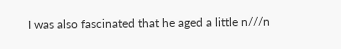I was also fascinated that he aged a little n///n